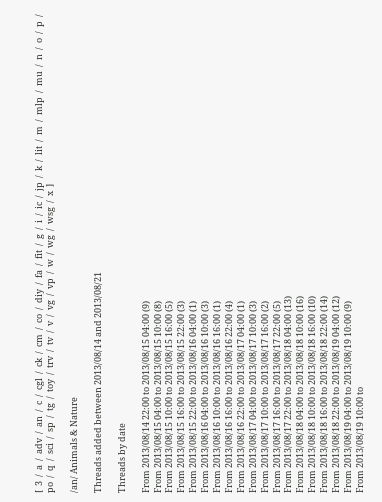[  3  /  a  /  adv  /  an  /  c  /  cgl  /  ck  /  cm  /  co  /  diy  /  fa  /  fit  /  g  /  i  /  ic  /  jp  /  k  /  lit  /  m  /  mlp  /  mu  /  n  /  o  /  p  /  po  /  q  /  sci  /  sp  /  tg  /  toy  /  trv  /  tv  /  v  /  vg  /  vp  /  w  /  wg  /  wsg  /  x  ]

/an/ Animals & Nature

Threads added between 2013/08/14 and 2013/08/21

Threads by date

From 2013/08/14 22:00 to 2013/08/15 04:00 (9)
From 2013/08/15 04:00 to 2013/08/15 10:00 (8)
From 2013/08/15 10:00 to 2013/08/15 16:00 (5)
From 2013/08/15 16:00 to 2013/08/15 22:00 (3)
From 2013/08/15 22:00 to 2013/08/16 04:00 (1)
From 2013/08/16 04:00 to 2013/08/16 10:00 (3)
From 2013/08/16 10:00 to 2013/08/16 16:00 (1)
From 2013/08/16 16:00 to 2013/08/16 22:00 (4)
From 2013/08/16 22:00 to 2013/08/17 04:00 (1)
From 2013/08/17 04:00 to 2013/08/17 10:00 (3)
From 2013/08/17 10:00 to 2013/08/17 16:00 (2)
From 2013/08/17 16:00 to 2013/08/17 22:00 (5)
From 2013/08/17 22:00 to 2013/08/18 04:00 (13)
From 2013/08/18 04:00 to 2013/08/18 10:00 (16)
From 2013/08/18 10:00 to 2013/08/18 16:00 (10)
From 2013/08/18 16:00 to 2013/08/18 22:00 (14)
From 2013/08/18 22:00 to 2013/08/19 04:00 (12)
From 2013/08/19 04:00 to 2013/08/19 10:00 (9)
From 2013/08/19 10:00 to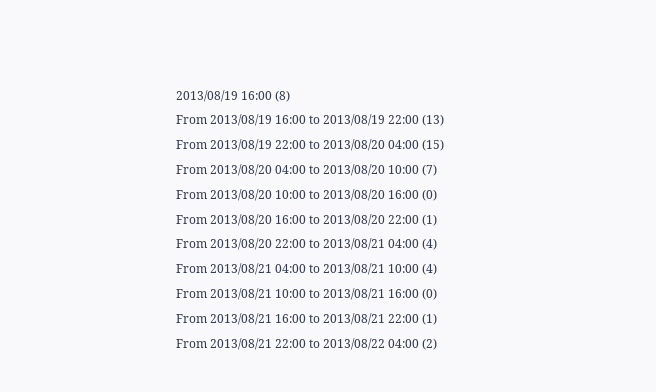2013/08/19 16:00 (8)
From 2013/08/19 16:00 to 2013/08/19 22:00 (13)
From 2013/08/19 22:00 to 2013/08/20 04:00 (15)
From 2013/08/20 04:00 to 2013/08/20 10:00 (7)
From 2013/08/20 10:00 to 2013/08/20 16:00 (0)
From 2013/08/20 16:00 to 2013/08/20 22:00 (1)
From 2013/08/20 22:00 to 2013/08/21 04:00 (4)
From 2013/08/21 04:00 to 2013/08/21 10:00 (4)
From 2013/08/21 10:00 to 2013/08/21 16:00 (0)
From 2013/08/21 16:00 to 2013/08/21 22:00 (1)
From 2013/08/21 22:00 to 2013/08/22 04:00 (2)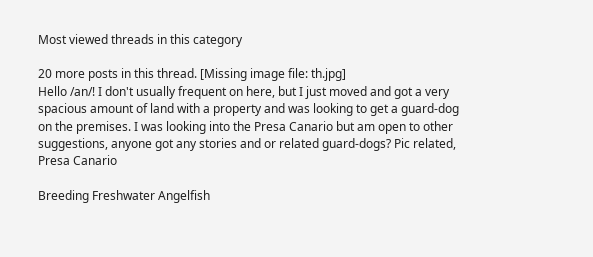Most viewed threads in this category

20 more posts in this thread. [Missing image file: th.jpg]
Hello /an/! I don't usually frequent on here, but I just moved and got a very spacious amount of land with a property and was looking to get a guard-dog on the premises. I was looking into the Presa Canario but am open to other suggestions, anyone got any stories and or related guard-dogs? Pic related, Presa Canario

Breeding Freshwater Angelfish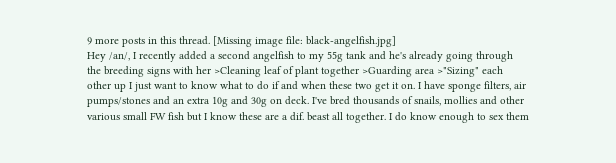9 more posts in this thread. [Missing image file: black-angelfish.jpg]
Hey /an/, I recently added a second angelfish to my 55g tank and he's already going through the breeding signs with her >Cleaning leaf of plant together >Guarding area >"Sizing" each other up I just want to know what to do if and when these two get it on. I have sponge filters, air pumps/stones and an extra 10g and 30g on deck. I've bred thousands of snails, mollies and other various small FW fish but I know these are a dif. beast all together. I do know enough to sex them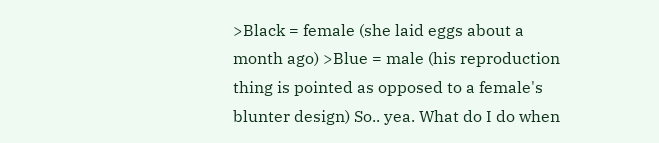>Black = female (she laid eggs about a month ago) >Blue = male (his reproduction thing is pointed as opposed to a female's blunter design) So.. yea. What do I do when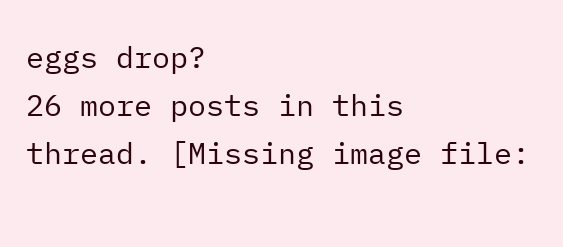eggs drop?
26 more posts in this thread. [Missing image file: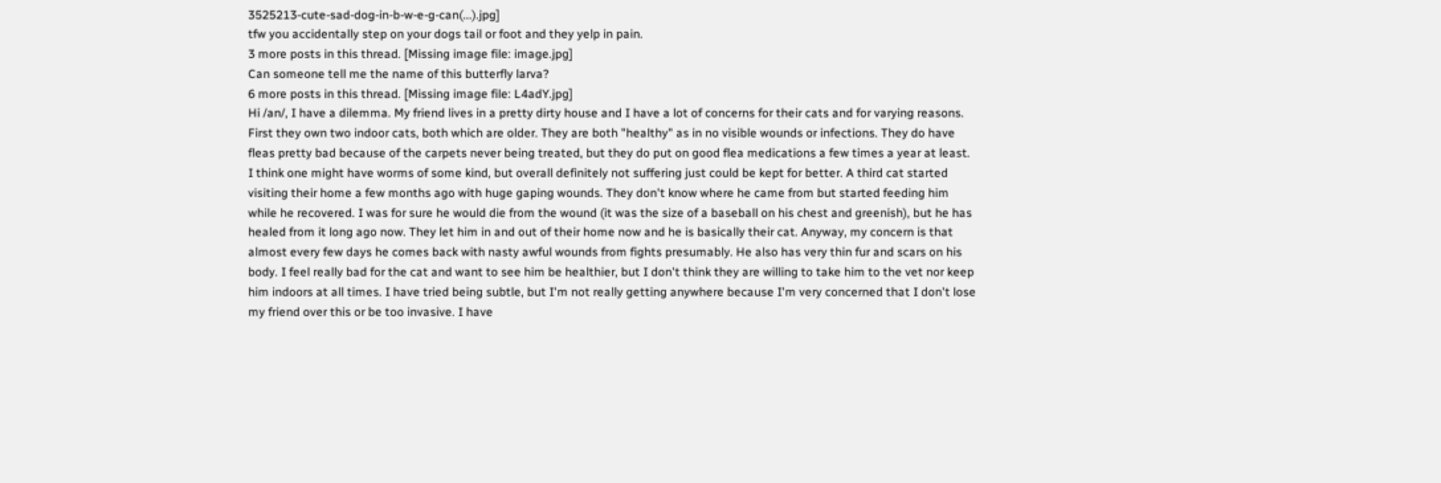3525213-cute-sad-dog-in-b-w-e-g-can(...).jpg]
tfw you accidentally step on your dogs tail or foot and they yelp in pain.
3 more posts in this thread. [Missing image file: image.jpg]
Can someone tell me the name of this butterfly larva?
6 more posts in this thread. [Missing image file: L4adY.jpg]
Hi /an/, I have a dilemma. My friend lives in a pretty dirty house and I have a lot of concerns for their cats and for varying reasons. First they own two indoor cats, both which are older. They are both "healthy" as in no visible wounds or infections. They do have fleas pretty bad because of the carpets never being treated, but they do put on good flea medications a few times a year at least. I think one might have worms of some kind, but overall definitely not suffering just could be kept for better. A third cat started visiting their home a few months ago with huge gaping wounds. They don't know where he came from but started feeding him while he recovered. I was for sure he would die from the wound (it was the size of a baseball on his chest and greenish), but he has healed from it long ago now. They let him in and out of their home now and he is basically their cat. Anyway, my concern is that almost every few days he comes back with nasty awful wounds from fights presumably. He also has very thin fur and scars on his body. I feel really bad for the cat and want to see him be healthier, but I don't think they are willing to take him to the vet nor keep him indoors at all times. I have tried being subtle, but I'm not really getting anywhere because I'm very concerned that I don't lose my friend over this or be too invasive. I have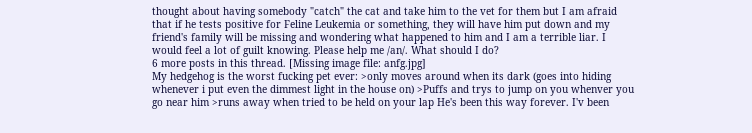thought about having somebody "catch" the cat and take him to the vet for them but I am afraid that if he tests positive for Feline Leukemia or something, they will have him put down and my friend's family will be missing and wondering what happened to him and I am a terrible liar. I would feel a lot of guilt knowing. Please help me /an/. What should I do?
6 more posts in this thread. [Missing image file: anfg.jpg]
My hedgehog is the worst fucking pet ever: >only moves around when its dark (goes into hiding whenever i put even the dimmest light in the house on) >Puffs and trys to jump on you whenver you go near him >runs away when tried to be held on your lap He's been this way forever. I'v been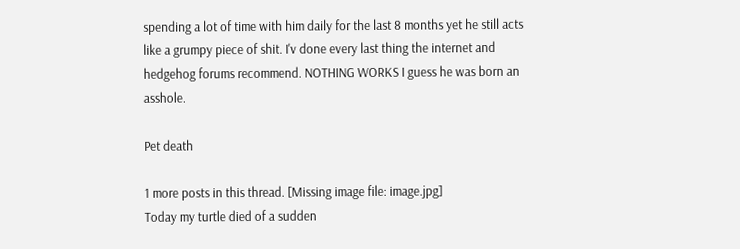spending a lot of time with him daily for the last 8 months yet he still acts like a grumpy piece of shit. I'v done every last thing the internet and hedgehog forums recommend. NOTHING WORKS I guess he was born an asshole.

Pet death

1 more posts in this thread. [Missing image file: image.jpg]
Today my turtle died of a sudden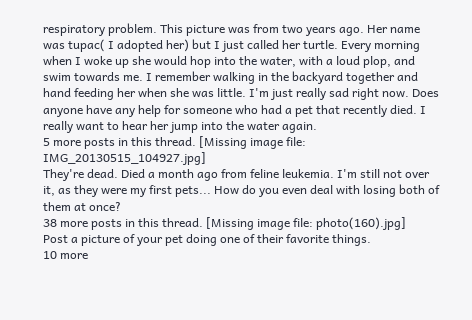respiratory problem. This picture was from two years ago. Her name was tupac( I adopted her) but I just called her turtle. Every morning when I woke up she would hop into the water, with a loud plop, and swim towards me. I remember walking in the backyard together and hand feeding her when she was little. I'm just really sad right now. Does anyone have any help for someone who had a pet that recently died. I really want to hear her jump into the water again.
5 more posts in this thread. [Missing image file: IMG_20130515_104927.jpg]
They're dead. Died a month ago from feline leukemia. I'm still not over it, as they were my first pets... How do you even deal with losing both of them at once?
38 more posts in this thread. [Missing image file: photo(160).jpg]
Post a picture of your pet doing one of their favorite things.
10 more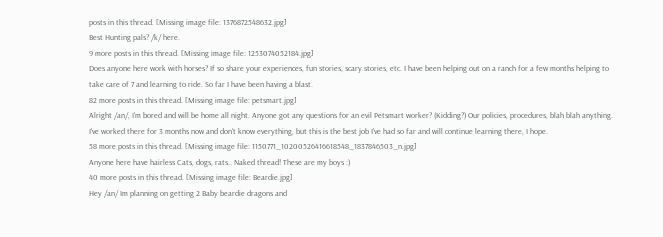posts in this thread. [Missing image file: 1376872548632.jpg]
Best Hunting pals? /k/ here.
9 more posts in this thread. [Missing image file: 1253074052184.jpg]
Does anyone here work with horses? If so share your experiences, fun stories, scary stories, etc. I have been helping out on a ranch for a few months helping to take care of 7 and learning to ride. So far I have been having a blast.
82 more posts in this thread. [Missing image file: petsmart.jpg]
Alright /an/, I'm bored and will be home all night. Anyone got any questions for an evil Petsmart worker? (Kidding?) Our policies, procedures, blah blah anything. I've worked there for 3 months now and don't know everything, but this is the best job I've had so far and will continue learning there, I hope.
58 more posts in this thread. [Missing image file: 1150771_10200526416618548_1837846503_n.jpg]
Anyone here have hairless Cats, dogs, rats.. Naked thread! These are my boys :)
40 more posts in this thread. [Missing image file: Beardie.jpg]
Hey /an/ Im planning on getting 2 Baby beardie dragons and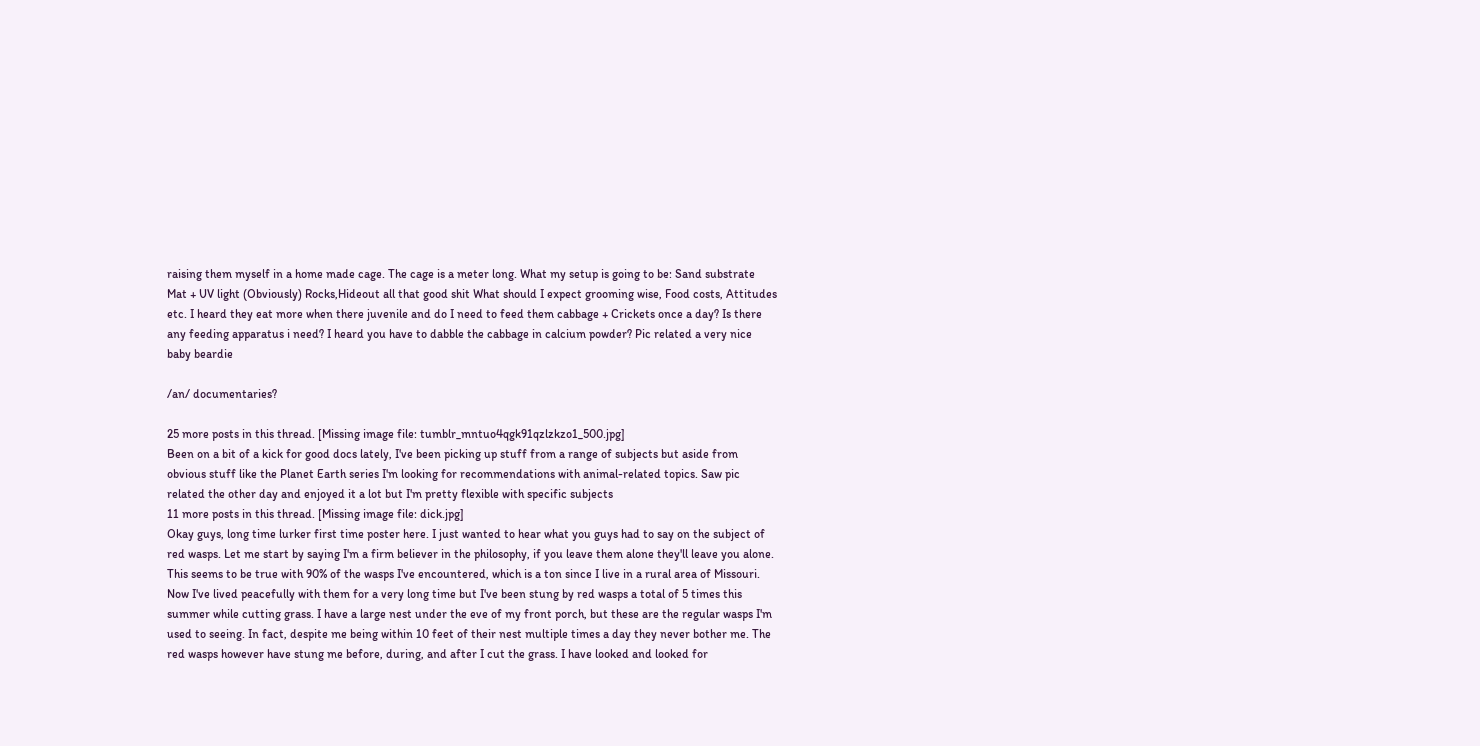raising them myself in a home made cage. The cage is a meter long. What my setup is going to be: Sand substrate Mat + UV light (Obviously) Rocks,Hideout all that good shit What should I expect grooming wise, Food costs, Attitudes etc. I heard they eat more when there juvenile and do I need to feed them cabbage + Crickets once a day? Is there any feeding apparatus i need? I heard you have to dabble the cabbage in calcium powder? Pic related a very nice baby beardie

/an/ documentaries?

25 more posts in this thread. [Missing image file: tumblr_mntuo4qgk91qzlzkzo1_500.jpg]
Been on a bit of a kick for good docs lately, I've been picking up stuff from a range of subjects but aside from obvious stuff like the Planet Earth series I'm looking for recommendations with animal-related topics. Saw pic related the other day and enjoyed it a lot but I'm pretty flexible with specific subjects
11 more posts in this thread. [Missing image file: dick.jpg]
Okay guys, long time lurker first time poster here. I just wanted to hear what you guys had to say on the subject of red wasps. Let me start by saying I'm a firm believer in the philosophy, if you leave them alone they'll leave you alone. This seems to be true with 90% of the wasps I've encountered, which is a ton since I live in a rural area of Missouri. Now I've lived peacefully with them for a very long time but I've been stung by red wasps a total of 5 times this summer while cutting grass. I have a large nest under the eve of my front porch, but these are the regular wasps I'm used to seeing. In fact, despite me being within 10 feet of their nest multiple times a day they never bother me. The red wasps however have stung me before, during, and after I cut the grass. I have looked and looked for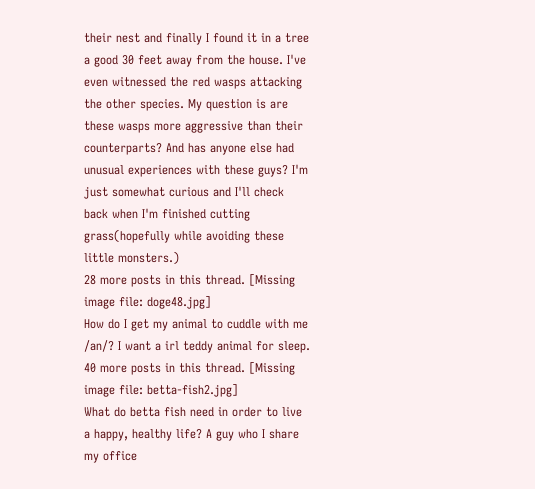their nest and finally I found it in a tree a good 30 feet away from the house. I've even witnessed the red wasps attacking the other species. My question is are these wasps more aggressive than their counterparts? And has anyone else had unusual experiences with these guys? I'm just somewhat curious and I'll check back when I'm finished cutting grass(hopefully while avoiding these little monsters.)
28 more posts in this thread. [Missing image file: doge48.jpg]
How do I get my animal to cuddle with me /an/? I want a irl teddy animal for sleep.
40 more posts in this thread. [Missing image file: betta-fish2.jpg]
What do betta fish need in order to live a happy, healthy life? A guy who I share my office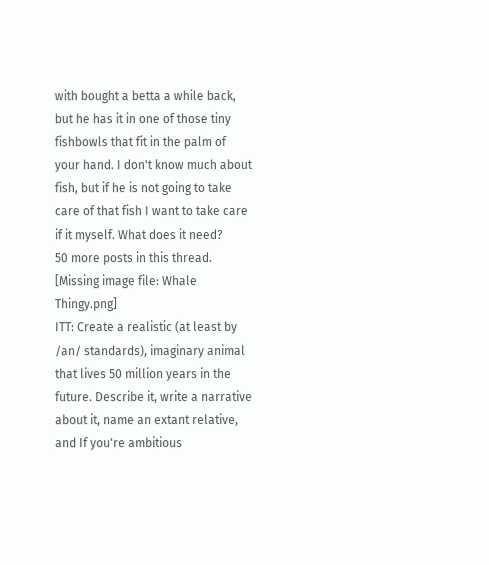with bought a betta a while back, but he has it in one of those tiny fishbowls that fit in the palm of your hand. I don't know much about fish, but if he is not going to take care of that fish I want to take care if it myself. What does it need?
50 more posts in this thread. [Missing image file: Whale Thingy.png]
ITT: Create a realistic (at least by /an/ standards), imaginary animal that lives 50 million years in the future. Describe it, write a narrative about it, name an extant relative, and If you're ambitious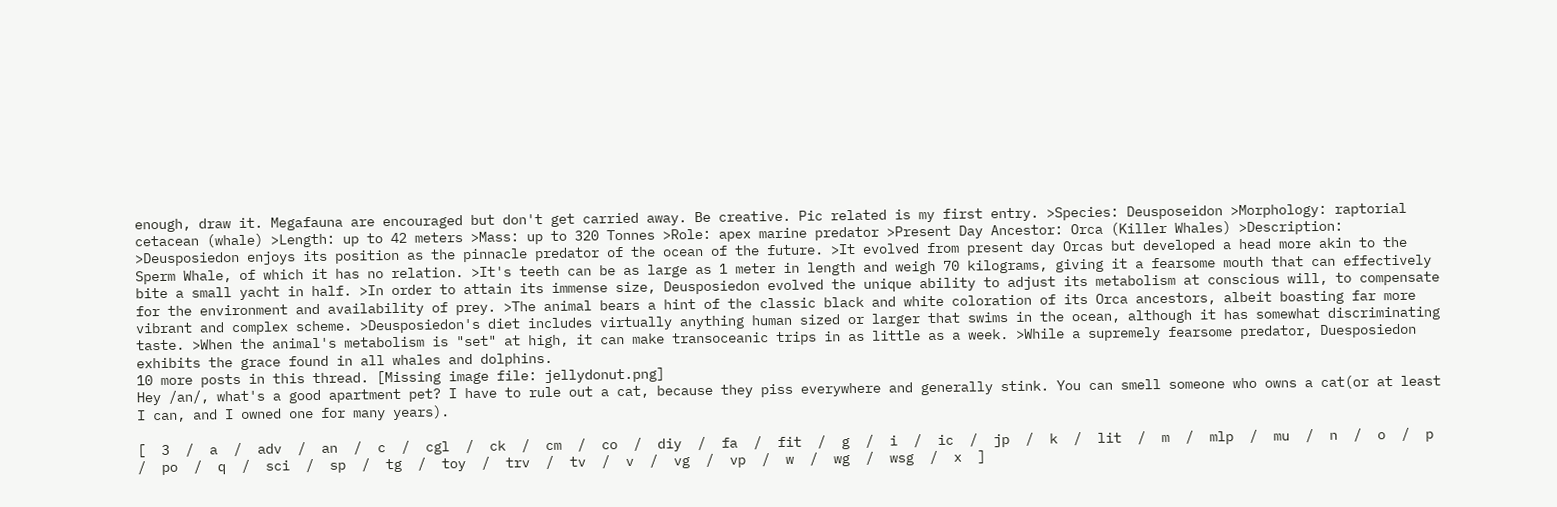enough, draw it. Megafauna are encouraged but don't get carried away. Be creative. Pic related is my first entry. >Species: Deusposeidon >Morphology: raptorial cetacean (whale) >Length: up to 42 meters >Mass: up to 320 Tonnes >Role: apex marine predator >Present Day Ancestor: Orca (Killer Whales) >Description: >Deusposiedon enjoys its position as the pinnacle predator of the ocean of the future. >It evolved from present day Orcas but developed a head more akin to the Sperm Whale, of which it has no relation. >It's teeth can be as large as 1 meter in length and weigh 70 kilograms, giving it a fearsome mouth that can effectively bite a small yacht in half. >In order to attain its immense size, Deusposiedon evolved the unique ability to adjust its metabolism at conscious will, to compensate for the environment and availability of prey. >The animal bears a hint of the classic black and white coloration of its Orca ancestors, albeit boasting far more vibrant and complex scheme. >Deusposiedon's diet includes virtually anything human sized or larger that swims in the ocean, although it has somewhat discriminating taste. >When the animal's metabolism is "set" at high, it can make transoceanic trips in as little as a week. >While a supremely fearsome predator, Duesposiedon exhibits the grace found in all whales and dolphins.
10 more posts in this thread. [Missing image file: jellydonut.png]
Hey /an/, what's a good apartment pet? I have to rule out a cat, because they piss everywhere and generally stink. You can smell someone who owns a cat(or at least I can, and I owned one for many years).

[  3  /  a  /  adv  /  an  /  c  /  cgl  /  ck  /  cm  /  co  /  diy  /  fa  /  fit  /  g  /  i  /  ic  /  jp  /  k  /  lit  /  m  /  mlp  /  mu  /  n  /  o  /  p  /  po  /  q  /  sci  /  sp  /  tg  /  toy  /  trv  /  tv  /  v  /  vg  /  vp  /  w  /  wg  /  wsg  /  x  ]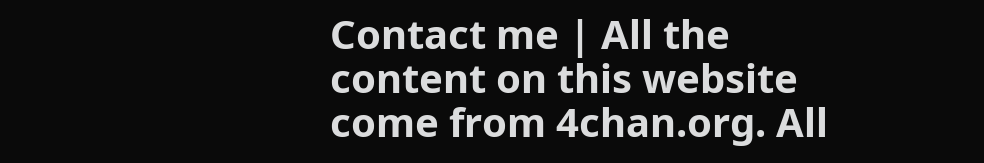Contact me | All the content on this website come from 4chan.org. All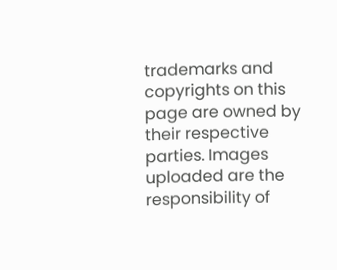trademarks and copyrights on this page are owned by their respective parties. Images uploaded are the responsibility of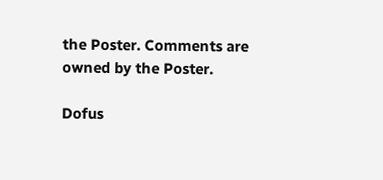the Poster. Comments are owned by the Poster.

Dofus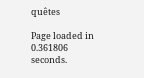quêtes

Page loaded in 0.361806 seconds.